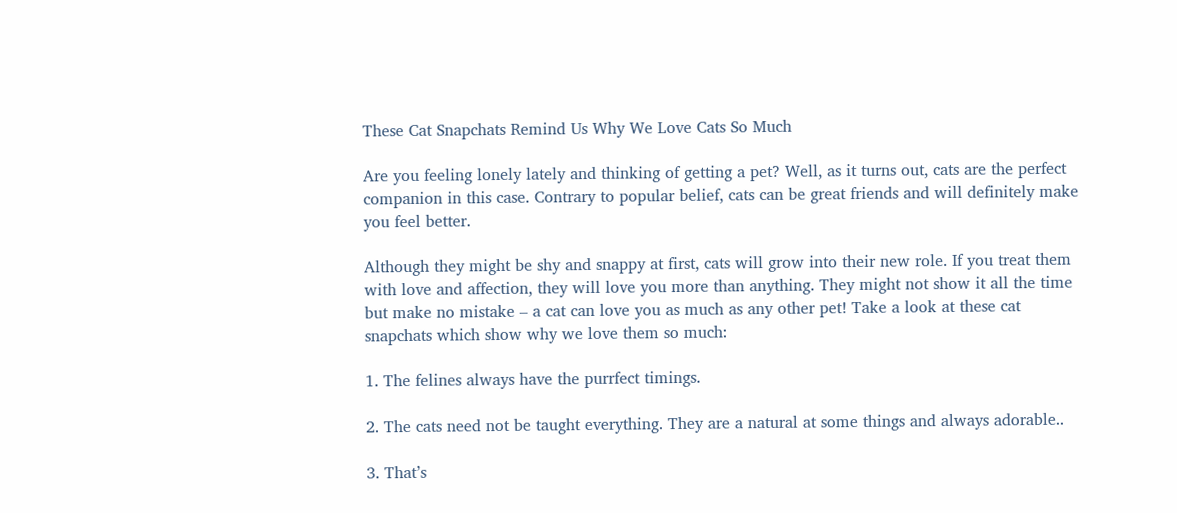These Cat Snapchats Remind Us Why We Love Cats So Much

Are you feeling lonely lately and thinking of getting a pet? Well, as it turns out, cats are the perfect companion in this case. Contrary to popular belief, cats can be great friends and will definitely make you feel better.

Although they might be shy and snappy at first, cats will grow into their new role. If you treat them with love and affection, they will love you more than anything. They might not show it all the time but make no mistake – a cat can love you as much as any other pet! Take a look at these cat snapchats which show why we love them so much:

1. The felines always have the purrfect timings.

2. The cats need not be taught everything. They are a natural at some things and always adorable..

3. That’s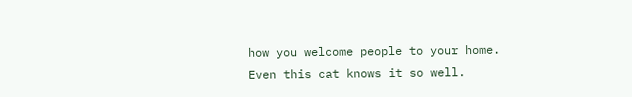how you welcome people to your home. Even this cat knows it so well.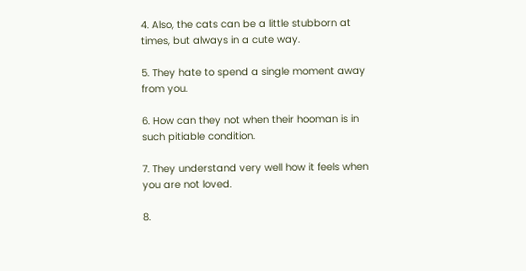4. Also, the cats can be a little stubborn at times, but always in a cute way.

5. They hate to spend a single moment away from you.

6. How can they not when their hooman is in such pitiable condition.

7. They understand very well how it feels when you are not loved.

8.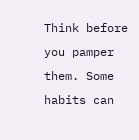Think before you pamper them. Some habits can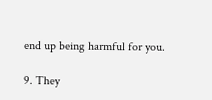end up being harmful for you.

9. They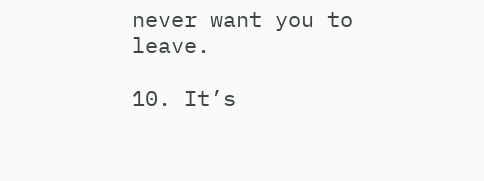never want you to leave.

10. It’s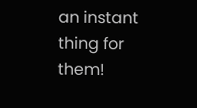an instant thing for them!